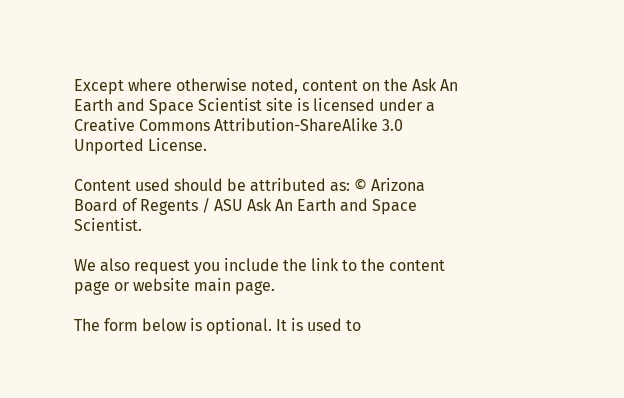Except where otherwise noted, content on the Ask An Earth and Space Scientist site is licensed under a Creative Commons Attribution-ShareAlike 3.0 Unported License.

Content used should be attributed as: © Arizona Board of Regents / ASU Ask An Earth and Space Scientist.

We also request you include the link to the content page or website main page.

The form below is optional. It is used to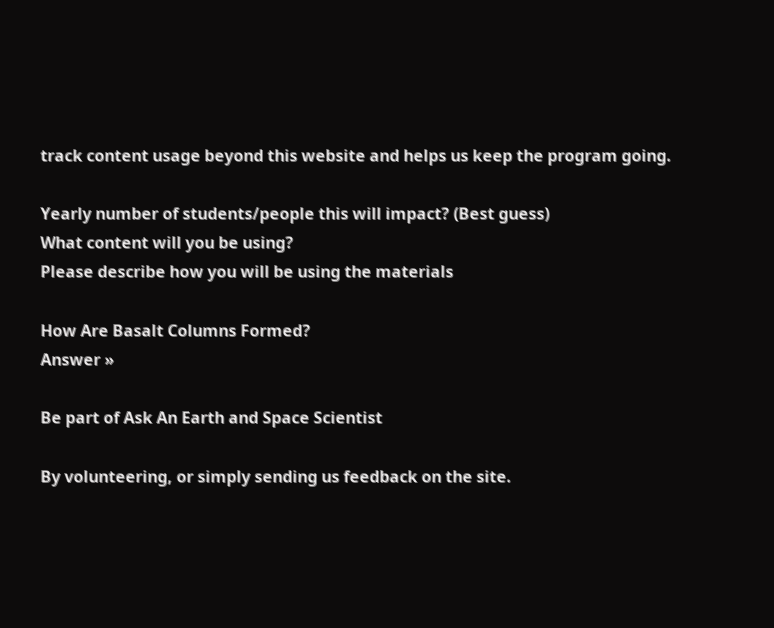track content usage beyond this website and helps us keep the program going.

Yearly number of students/people this will impact? (Best guess)
What content will you be using?
Please describe how you will be using the materials

How Are Basalt Columns Formed?
Answer »

Be part of Ask An Earth and Space Scientist

By volunteering, or simply sending us feedback on the site.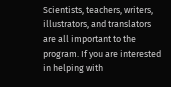Scientists, teachers, writers, illustrators, and translators are all important to the program. If you are interested in helping with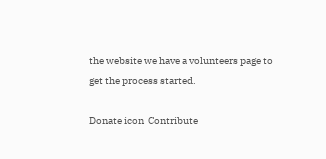the website we have a volunteers page to get the process started.

Donate icon  Contribute